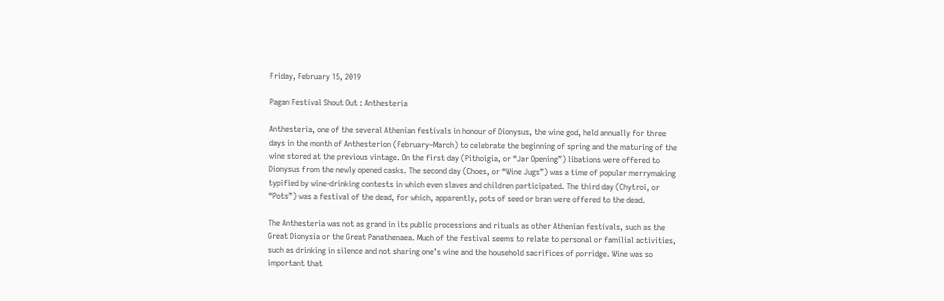Friday, February 15, 2019

Pagan Festival Shout Out : Anthesteria

Anthesteria, one of the several Athenian festivals in honour of Dionysus, the wine god, held annually for three days in the month of Anthesterion (February–March) to celebrate the beginning of spring and the maturing of the wine stored at the previous vintage. On the first day (Pithoigia, or “Jar Opening”) libations were offered to Dionysus from the newly opened casks. The second day (Choes, or “Wine Jugs”) was a time of popular merrymaking typified by wine-drinking contests in which even slaves and children participated. The third day (Chytroi, or “Pots”) was a festival of the dead, for which, apparently, pots of seed or bran were offered to the dead.

The Anthesteria was not as grand in its public processions and rituals as other Athenian festivals, such as the Great Dionysia or the Great Panathenaea. Much of the festival seems to relate to personal or familial activities, such as drinking in silence and not sharing one’s wine and the household sacrifices of porridge. Wine was so important that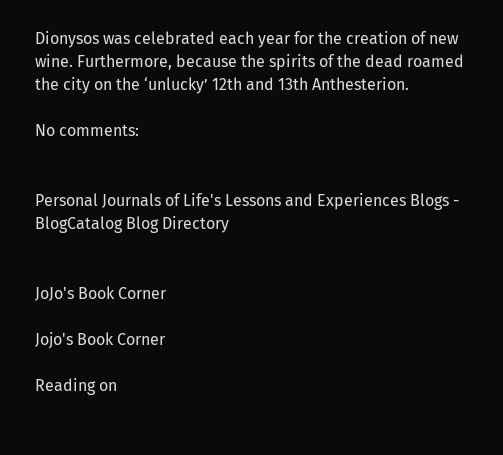Dionysos was celebrated each year for the creation of new wine. Furthermore, because the spirits of the dead roamed the city on the ‘unlucky’ 12th and 13th Anthesterion.

No comments:


Personal Journals of Life's Lessons and Experiences Blogs - BlogCatalog Blog Directory


JoJo's Book Corner

Jojo's Book Corner

Reading on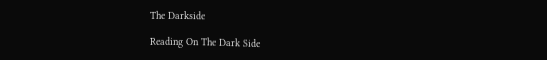The Darkside

Reading On The Dark Side